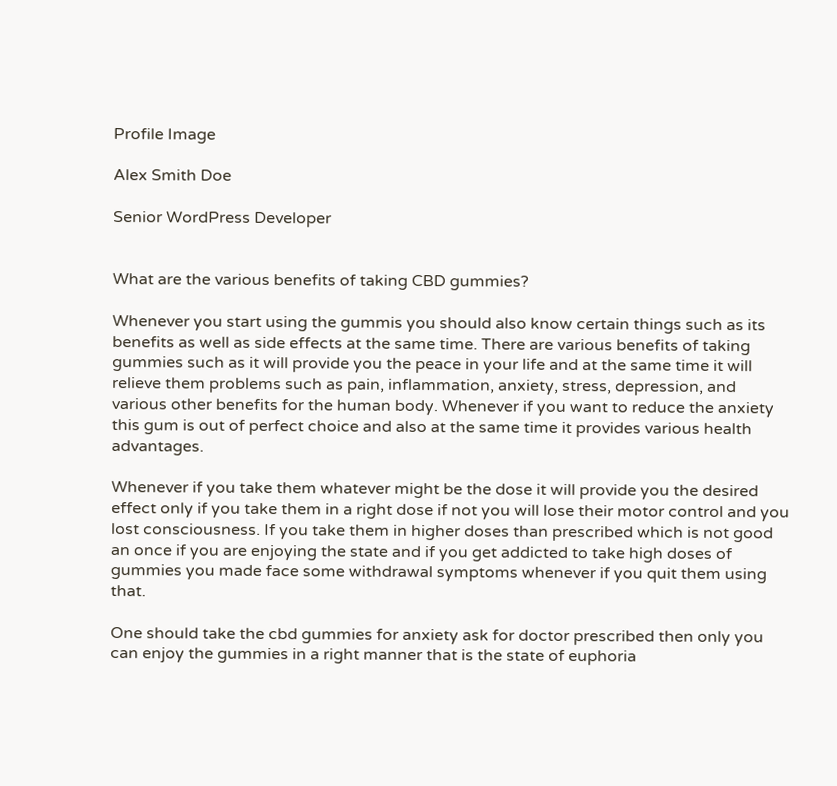Profile Image

Alex Smith Doe

Senior WordPress Developer


What are the various benefits of taking CBD gummies?

Whenever you start using the gummis you should also know certain things such as its benefits as well as side effects at the same time. There are various benefits of taking gummies such as it will provide you the peace in your life and at the same time it will relieve them problems such as pain, inflammation, anxiety, stress, depression, and various other benefits for the human body. Whenever if you want to reduce the anxiety this gum is out of perfect choice and also at the same time it provides various health advantages.

Whenever if you take them whatever might be the dose it will provide you the desired effect only if you take them in a right dose if not you will lose their motor control and you lost consciousness. If you take them in higher doses than prescribed which is not good an once if you are enjoying the state and if you get addicted to take high doses of gummies you made face some withdrawal symptoms whenever if you quit them using that.

One should take the cbd gummies for anxiety ask for doctor prescribed then only you can enjoy the gummies in a right manner that is the state of euphoria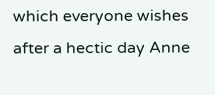which everyone wishes after a hectic day Anne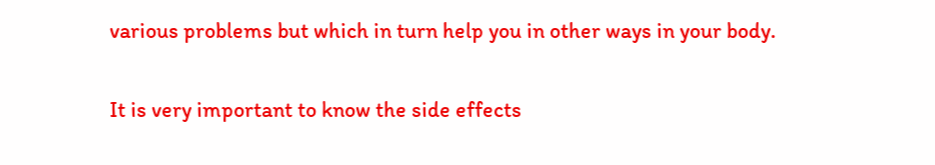various problems but which in turn help you in other ways in your body.

It is very important to know the side effects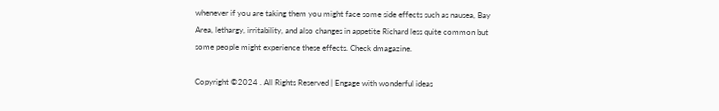whenever if you are taking them you might face some side effects such as nausea, Bay Area, lethargy, irritability, and also changes in appetite Richard less quite common but some people might experience these effects. Check dmagazine.

Copyright ©2024 . All Rights Reserved | Engage with wonderful ideas